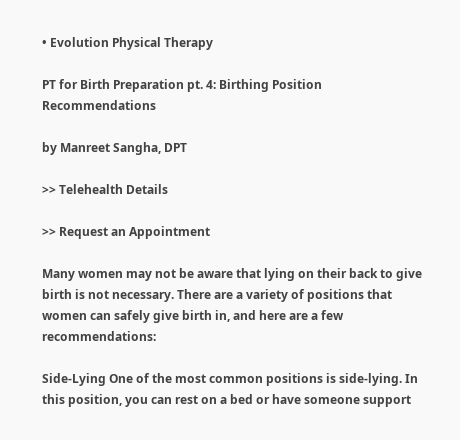• Evolution Physical Therapy

PT for Birth Preparation pt. 4: Birthing Position Recommendations

by Manreet Sangha, DPT

>> Telehealth Details

>> Request an Appointment

Many women may not be aware that lying on their back to give birth is not necessary. There are a variety of positions that women can safely give birth in, and here are a few recommendations:

Side-Lying One of the most common positions is side-lying. In this position, you can rest on a bed or have someone support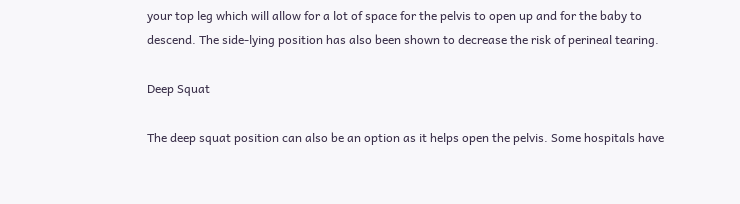your top leg which will allow for a lot of space for the pelvis to open up and for the baby to descend. The side-lying position has also been shown to decrease the risk of perineal tearing.

Deep Squat

The deep squat position can also be an option as it helps open the pelvis. Some hospitals have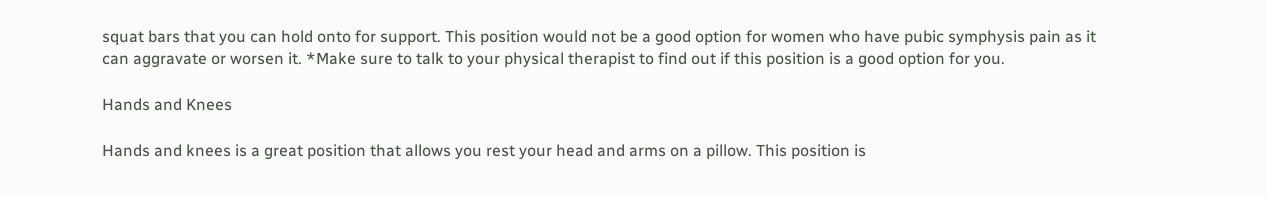squat bars that you can hold onto for support. This position would not be a good option for women who have pubic symphysis pain as it can aggravate or worsen it. *Make sure to talk to your physical therapist to find out if this position is a good option for you.

Hands and Knees

Hands and knees is a great position that allows you rest your head and arms on a pillow. This position is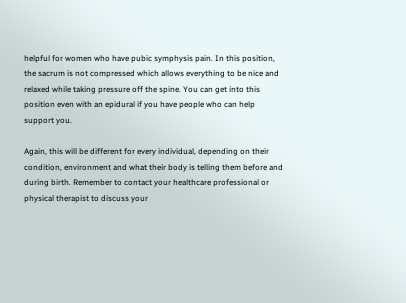helpful for women who have pubic symphysis pain. In this position, the sacrum is not compressed which allows everything to be nice and relaxed while taking pressure off the spine. You can get into this position even with an epidural if you have people who can help support you.

Again, this will be different for every individual, depending on their condition, environment and what their body is telling them before and during birth. Remember to contact your healthcare professional or physical therapist to discuss your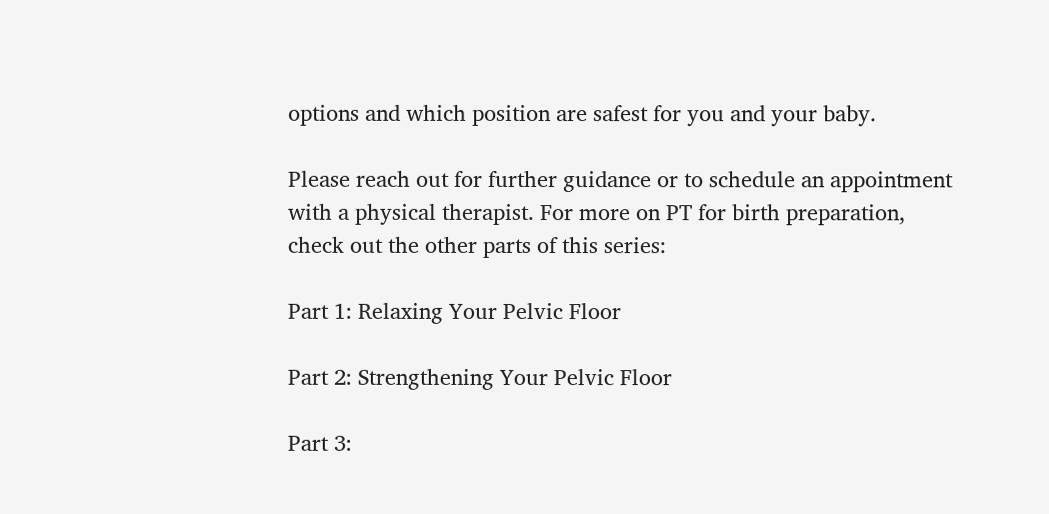options and which position are safest for you and your baby.

Please reach out for further guidance or to schedule an appointment with a physical therapist. For more on PT for birth preparation, check out the other parts of this series:

Part 1: Relaxing Your Pelvic Floor

Part 2: Strengthening Your Pelvic Floor

Part 3: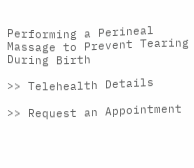Performing a Perineal Massage to Prevent Tearing During Birth

>> Telehealth Details

>> Request an Appointment